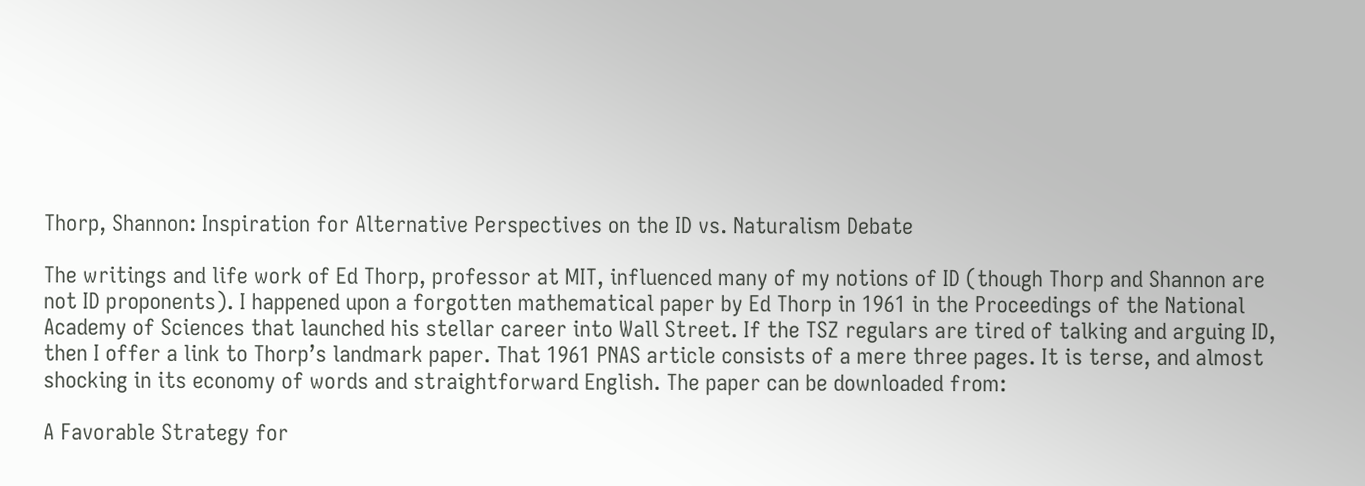Thorp, Shannon: Inspiration for Alternative Perspectives on the ID vs. Naturalism Debate

The writings and life work of Ed Thorp, professor at MIT, influenced many of my notions of ID (though Thorp and Shannon are not ID proponents). I happened upon a forgotten mathematical paper by Ed Thorp in 1961 in the Proceedings of the National Academy of Sciences that launched his stellar career into Wall Street. If the TSZ regulars are tired of talking and arguing ID, then I offer a link to Thorp’s landmark paper. That 1961 PNAS article consists of a mere three pages. It is terse, and almost shocking in its economy of words and straightforward English. The paper can be downloaded from:

A Favorable Strategy for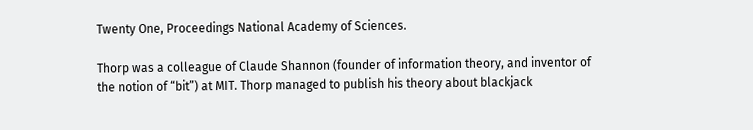Twenty One, Proceedings National Academy of Sciences.

Thorp was a colleague of Claude Shannon (founder of information theory, and inventor of the notion of “bit”) at MIT. Thorp managed to publish his theory about blackjack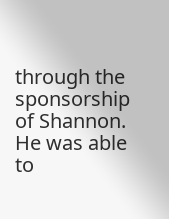through the sponsorship of Shannon. He was able to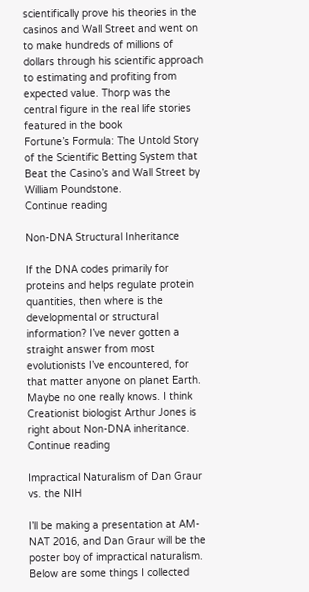scientifically prove his theories in the casinos and Wall Street and went on to make hundreds of millions of dollars through his scientific approach to estimating and profiting from expected value. Thorp was the central figure in the real life stories featured in the book
Fortune’s Formula: The Untold Story of the Scientific Betting System that Beat the Casino’s and Wall Street by William Poundstone.
Continue reading

Non-DNA Structural Inheritance

If the DNA codes primarily for proteins and helps regulate protein quantities, then where is the developmental or structural information? I’ve never gotten a straight answer from most evolutionists I’ve encountered, for that matter anyone on planet Earth. Maybe no one really knows. I think Creationist biologist Arthur Jones is right about Non-DNA inheritance.
Continue reading

Impractical Naturalism of Dan Graur vs. the NIH

I’ll be making a presentation at AM-NAT 2016, and Dan Graur will be the poster boy of impractical naturalism. Below are some things I collected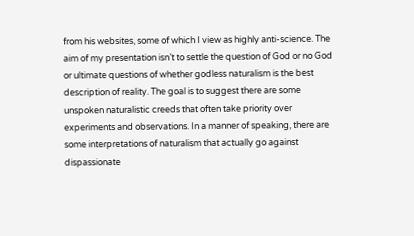from his websites, some of which I view as highly anti-science. The aim of my presentation isn’t to settle the question of God or no God or ultimate questions of whether godless naturalism is the best description of reality. The goal is to suggest there are some unspoken naturalistic creeds that often take priority over experiments and observations. In a manner of speaking, there are some interpretations of naturalism that actually go against dispassionate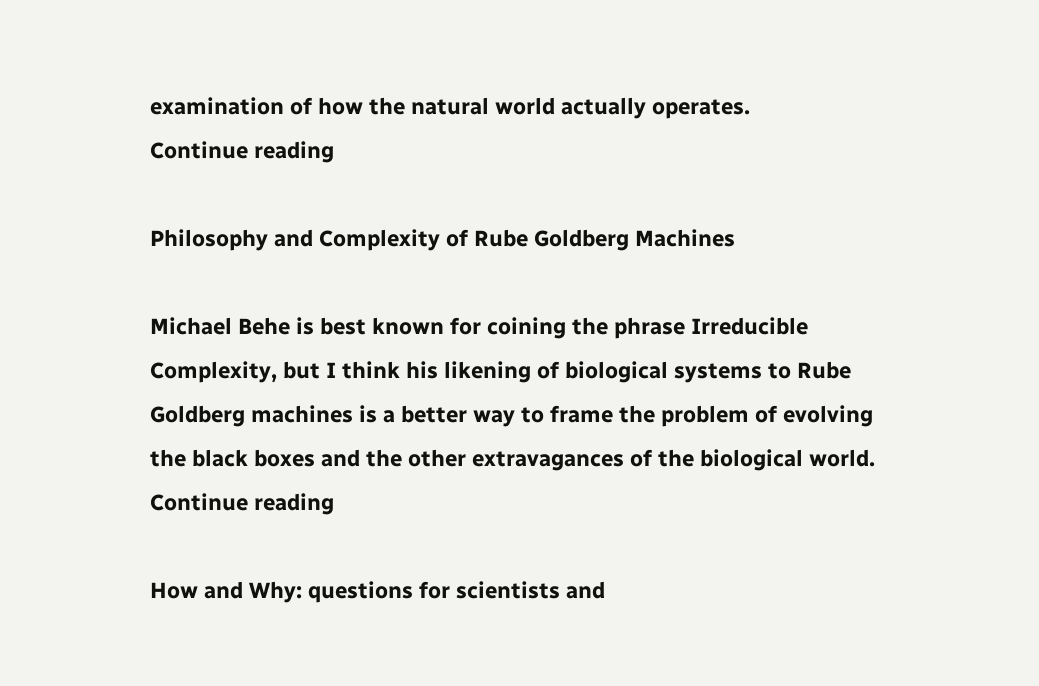examination of how the natural world actually operates.
Continue reading

Philosophy and Complexity of Rube Goldberg Machines

Michael Behe is best known for coining the phrase Irreducible Complexity, but I think his likening of biological systems to Rube Goldberg machines is a better way to frame the problem of evolving the black boxes and the other extravagances of the biological world.
Continue reading

How and Why: questions for scientists and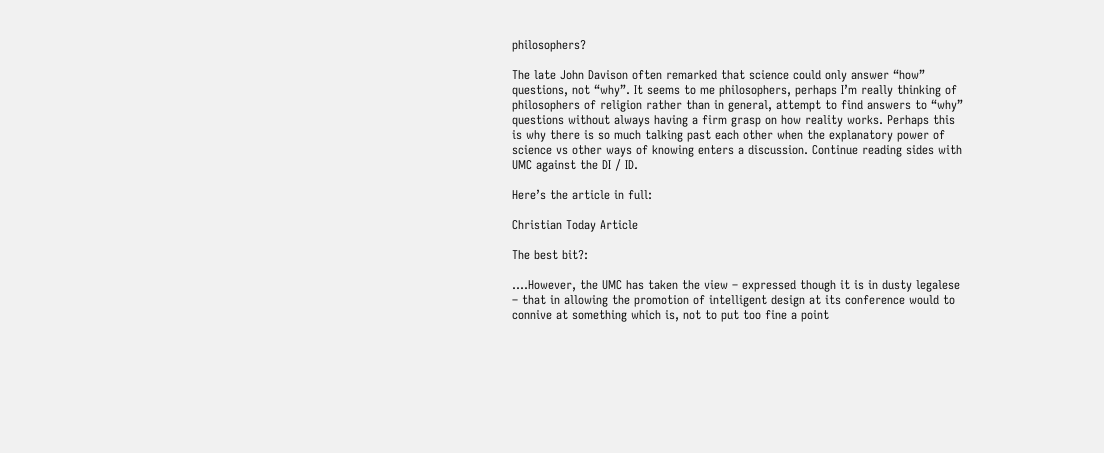philosophers?

The late John Davison often remarked that science could only answer “how” questions, not “why”. It seems to me philosophers, perhaps I’m really thinking of philosophers of religion rather than in general, attempt to find answers to “why” questions without always having a firm grasp on how reality works. Perhaps this is why there is so much talking past each other when the explanatory power of science vs other ways of knowing enters a discussion. Continue reading sides with UMC against the DI / ID.

Here’s the article in full:

Christian Today Article

The best bit?:

….However, the UMC has taken the view – expressed though it is in dusty legalese – that in allowing the promotion of intelligent design at its conference would to connive at something which is, not to put too fine a point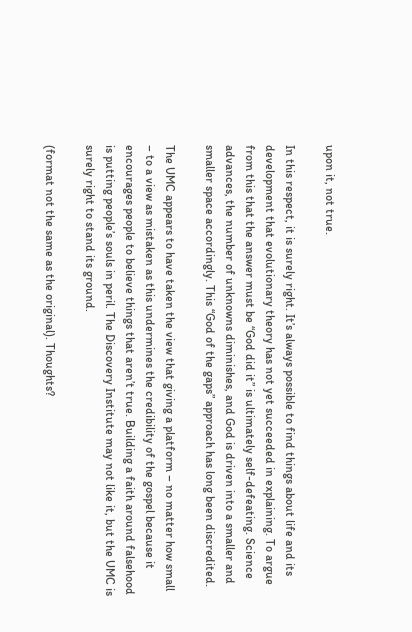upon it, not true.

In this respect, it is surely right. It’s always possible to find things about life and its development that evolutionary theory has not yet succeeded in explaining. To argue from this that the answer must be “God did it” is ultimately self-defeating. Science advances, the number of unknowns diminishes, and God is driven into a smaller and smaller space accordingly. This “God of the gaps” approach has long been discredited.

The UMC appears to have taken the view that giving a platform – no matter how small – to a view as mistaken as this undermines the credibility of the gospel because it encourages people to believe things that aren’t true. Building a faith around falsehood is putting people’s souls in peril. The Discovery Institute may not like it, but the UMC is surely right to stand its ground.

(format not the same as the original). Thoughts?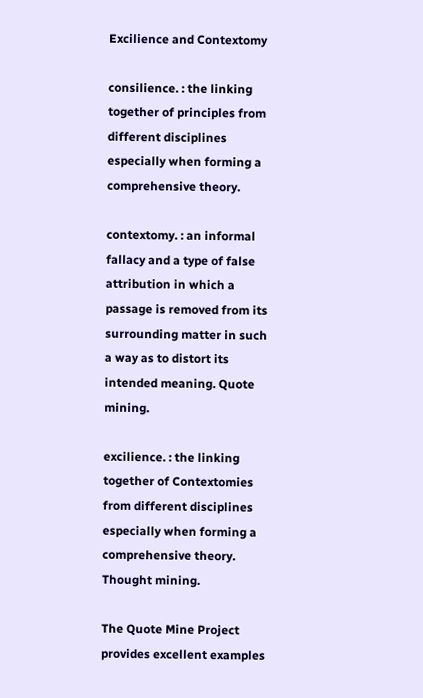Excilience and Contextomy

consilience. : the linking together of principles from different disciplines especially when forming a comprehensive theory.

contextomy. : an informal fallacy and a type of false attribution in which a passage is removed from its surrounding matter in such a way as to distort its intended meaning. Quote mining.

excilience. : the linking together of Contextomies from different disciplines especially when forming a comprehensive theory. Thought mining.

The Quote Mine Project provides excellent examples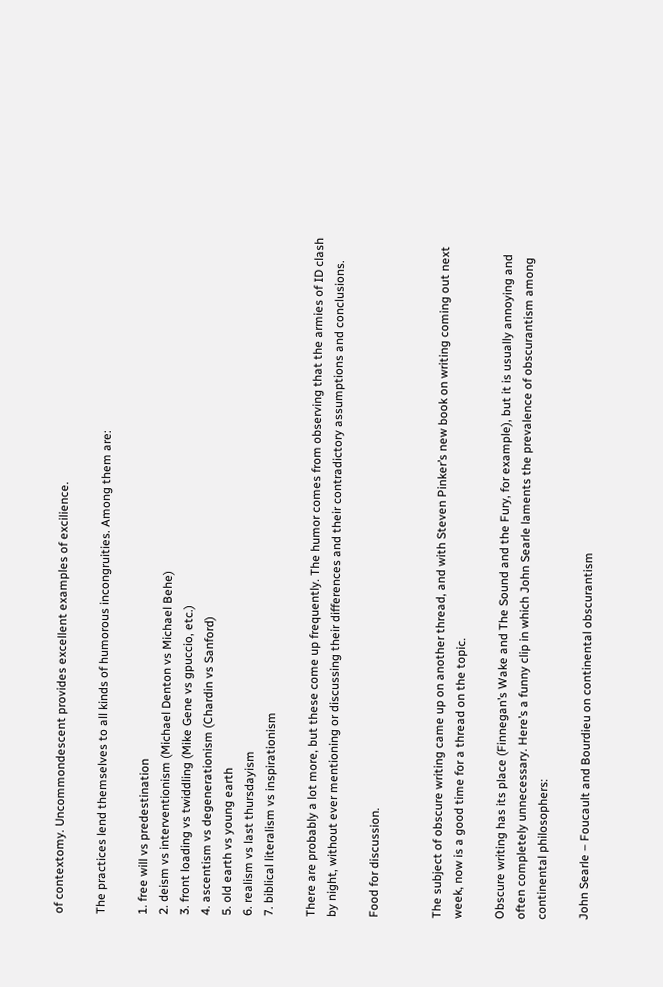of contextomy. Uncommondescent provides excellent examples of excilience.

The practices lend themselves to all kinds of humorous incongruities. Among them are:

1. free will vs predestination
2. deism vs interventionism (Michael Denton vs Michael Behe)
3. front loading vs twiddling (Mike Gene vs gpuccio, etc.)
4. ascentism vs degenerationism (Chardin vs Sanford)
5. old earth vs young earth
6. realism vs last thursdayism
7. biblical literalism vs inspirationism

There are probably a lot more, but these come up frequently. The humor comes from observing that the armies of ID clash by night, without ever mentioning or discussing their differences and their contradictory assumptions and conclusions.

Food for discussion.


The subject of obscure writing came up on another thread, and with Steven Pinker’s new book on writing coming out next week, now is a good time for a thread on the topic.

Obscure writing has its place (Finnegan’s Wake and The Sound and the Fury, for example), but it is usually annoying and often completely unnecessary. Here’s a funny clip in which John Searle laments the prevalence of obscurantism among continental philosophers:

John Searle – Foucault and Bourdieu on continental obscurantism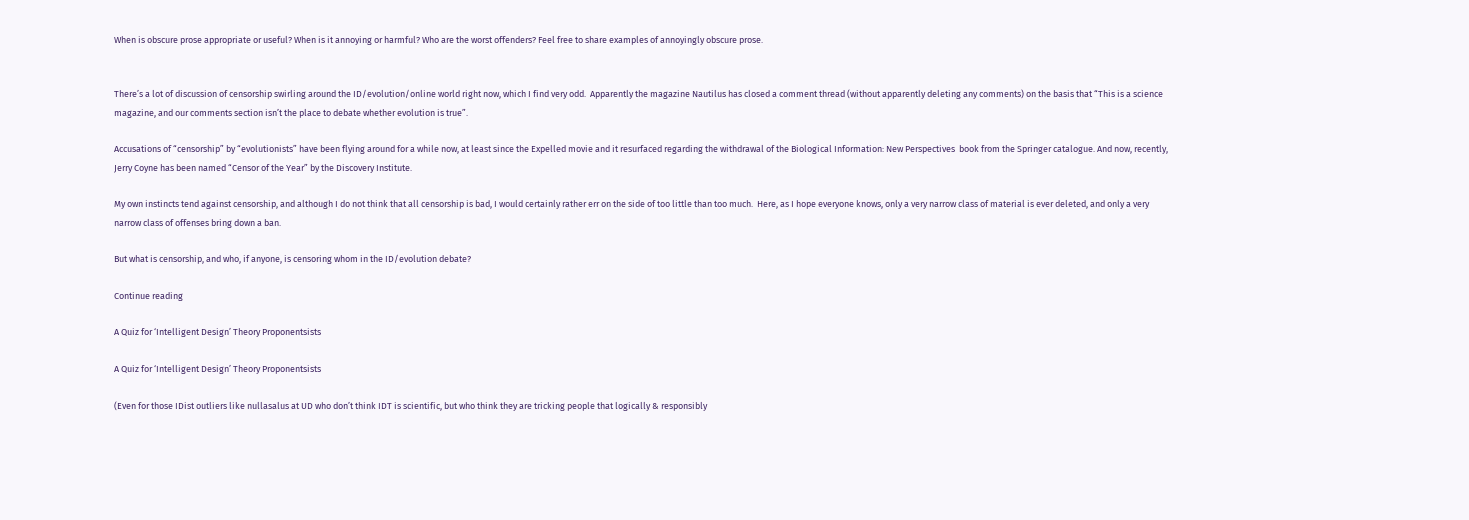When is obscure prose appropriate or useful? When is it annoying or harmful? Who are the worst offenders? Feel free to share examples of annoyingly obscure prose.


There’s a lot of discussion of censorship swirling around the ID/evolution/online world right now, which I find very odd.  Apparently the magazine Nautilus has closed a comment thread (without apparently deleting any comments) on the basis that “This is a science magazine, and our comments section isn’t the place to debate whether evolution is true”.

Accusations of “censorship” by “evolutionists” have been flying around for a while now, at least since the Expelled movie and it resurfaced regarding the withdrawal of the Biological Information: New Perspectives  book from the Springer catalogue. And now, recently, Jerry Coyne has been named “Censor of the Year” by the Discovery Institute.

My own instincts tend against censorship, and although I do not think that all censorship is bad, I would certainly rather err on the side of too little than too much.  Here, as I hope everyone knows, only a very narrow class of material is ever deleted, and only a very narrow class of offenses bring down a ban.

But what is censorship, and who, if anyone, is censoring whom in the ID/evolution debate?

Continue reading

A Quiz for ‘Intelligent Design’ Theory Proponentsists

A Quiz for ‘Intelligent Design’ Theory Proponentsists

(Even for those IDist outliers like nullasalus at UD who don’t think IDT is scientific, but who think they are tricking people that logically & responsibly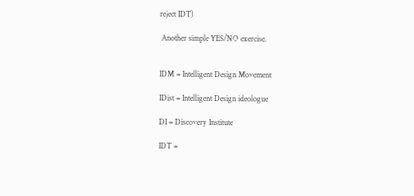reject IDT)

 Another simple YES/NO exercise.


IDM = Intelligent Design Movement

IDist = Intelligent Design ideologue

DI = Discovery Institute

IDT =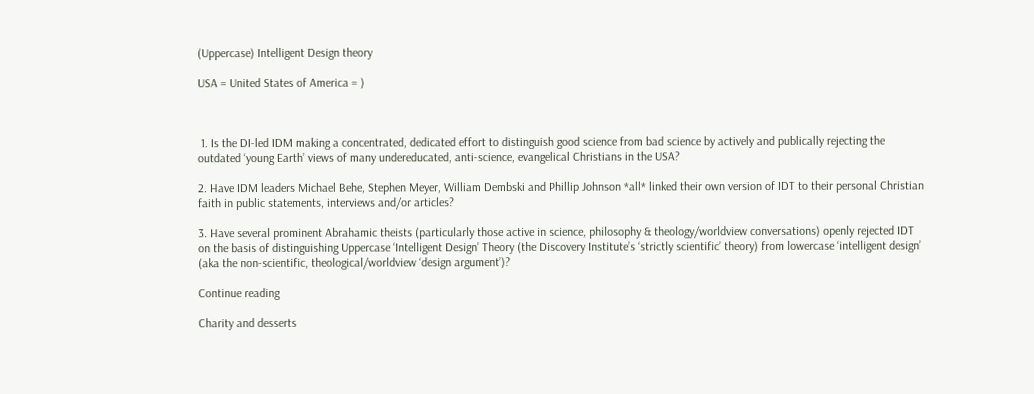(Uppercase) Intelligent Design theory

USA = United States of America = )



 1. Is the DI-led IDM making a concentrated, dedicated effort to distinguish good science from bad science by actively and publically rejecting the outdated ‘young Earth’ views of many undereducated, anti-science, evangelical Christians in the USA?

2. Have IDM leaders Michael Behe, Stephen Meyer, William Dembski and Phillip Johnson *all* linked their own version of IDT to their personal Christian faith in public statements, interviews and/or articles?

3. Have several prominent Abrahamic theists (particularly those active in science, philosophy & theology/worldview conversations) openly rejected IDT on the basis of distinguishing Uppercase ‘Intelligent Design’ Theory (the Discovery Institute’s ‘strictly scientific’ theory) from lowercase ‘intelligent design’ (aka the non-scientific, theological/worldview ‘design argument’)?

Continue reading

Charity and desserts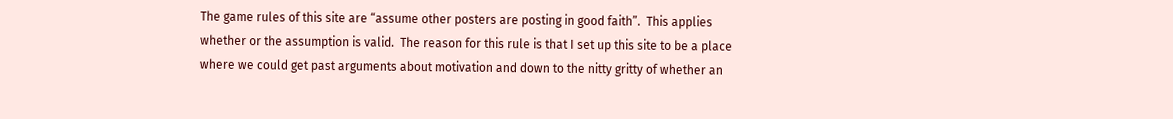The game rules of this site are “assume other posters are posting in good faith”.  This applies whether or the assumption is valid.  The reason for this rule is that I set up this site to be a place where we could get past arguments about motivation and down to the nitty gritty of whether an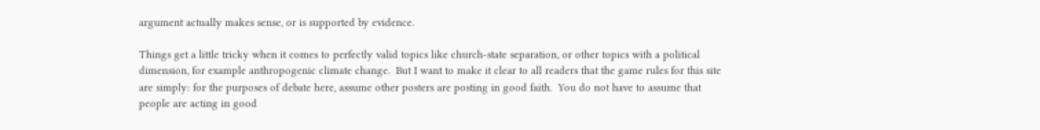argument actually makes sense, or is supported by evidence.

Things get a little tricky when it comes to perfectly valid topics like church-state separation, or other topics with a political dimension, for example anthropogenic climate change.  But I want to make it clear to all readers that the game rules for this site are simply: for the purposes of debate here, assume other posters are posting in good faith.  You do not have to assume that people are acting in good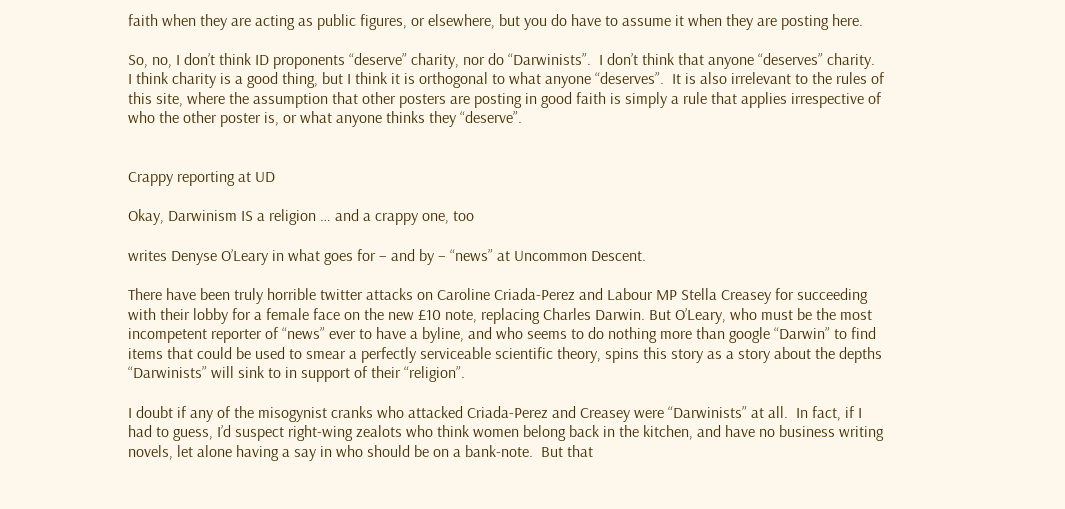faith when they are acting as public figures, or elsewhere, but you do have to assume it when they are posting here.

So, no, I don’t think ID proponents “deserve” charity, nor do “Darwinists”.  I don’t think that anyone “deserves” charity.  I think charity is a good thing, but I think it is orthogonal to what anyone “deserves”.  It is also irrelevant to the rules of this site, where the assumption that other posters are posting in good faith is simply a rule that applies irrespective of who the other poster is, or what anyone thinks they “deserve”.


Crappy reporting at UD

Okay, Darwinism IS a religion … and a crappy one, too

writes Denyse O’Leary in what goes for – and by – “news” at Uncommon Descent.

There have been truly horrible twitter attacks on Caroline Criada-Perez and Labour MP Stella Creasey for succeeding with their lobby for a female face on the new £10 note, replacing Charles Darwin. But O’Leary, who must be the most incompetent reporter of “news” ever to have a byline, and who seems to do nothing more than google “Darwin” to find items that could be used to smear a perfectly serviceable scientific theory, spins this story as a story about the depths “Darwinists” will sink to in support of their “religion”.

I doubt if any of the misogynist cranks who attacked Criada-Perez and Creasey were “Darwinists” at all.  In fact, if I had to guess, I’d suspect right-wing zealots who think women belong back in the kitchen, and have no business writing novels, let alone having a say in who should be on a bank-note.  But that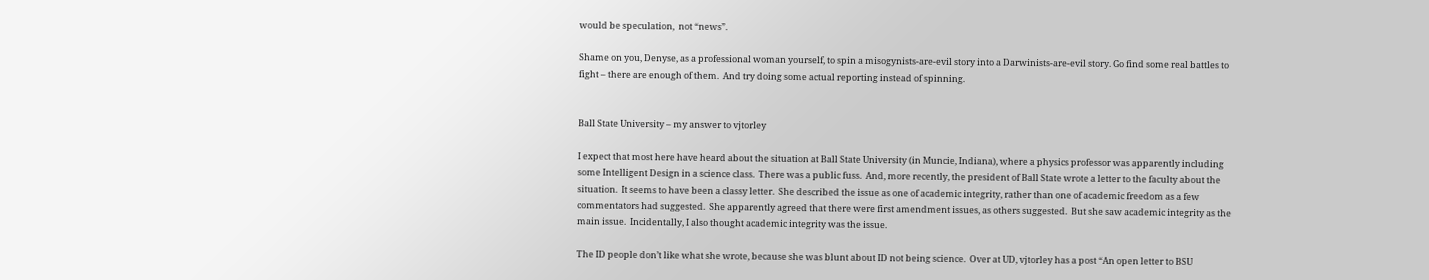would be speculation,  not “news”.

Shame on you, Denyse, as a professional woman yourself, to spin a misogynists-are-evil story into a Darwinists-are-evil story. Go find some real battles to fight – there are enough of them.  And try doing some actual reporting instead of spinning.


Ball State University – my answer to vjtorley

I expect that most here have heard about the situation at Ball State University (in Muncie, Indiana), where a physics professor was apparently including some Intelligent Design in a science class.  There was a public fuss.  And, more recently, the president of Ball State wrote a letter to the faculty about the situation.  It seems to have been a classy letter.  She described the issue as one of academic integrity, rather than one of academic freedom as a few commentators had suggested.  She apparently agreed that there were first amendment issues, as others suggested.  But she saw academic integrity as the main issue.  Incidentally, I also thought academic integrity was the issue.

The ID people don’t like what she wrote, because she was blunt about ID not being science.  Over at UD, vjtorley has a post “An open letter to BSU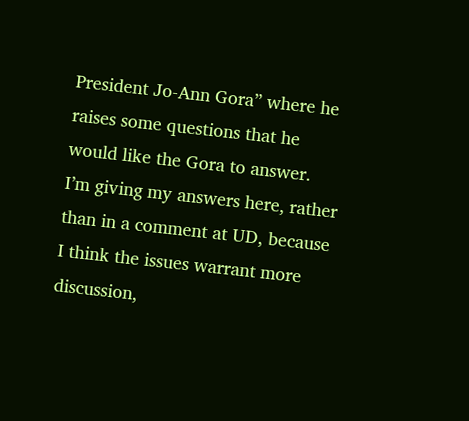President Jo-Ann Gora” where he raises some questions that he would like the Gora to answer.  I’m giving my answers here, rather than in a comment at UD, because I think the issues warrant more discussion,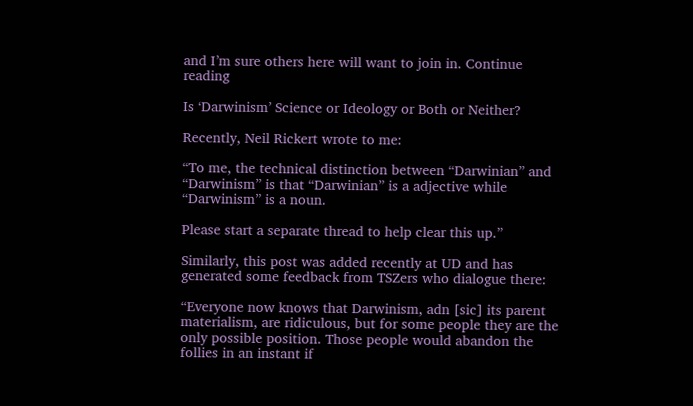and I’m sure others here will want to join in. Continue reading

Is ‘Darwinism’ Science or Ideology or Both or Neither?

Recently, Neil Rickert wrote to me:

“To me, the technical distinction between “Darwinian” and “Darwinism” is that “Darwinian” is a adjective while “Darwinism” is a noun.

Please start a separate thread to help clear this up.”

Similarly, this post was added recently at UD and has generated some feedback from TSZers who dialogue there:

“Everyone now knows that Darwinism, adn [sic] its parent materialism, are ridiculous, but for some people they are the only possible position. Those people would abandon the follies in an instant if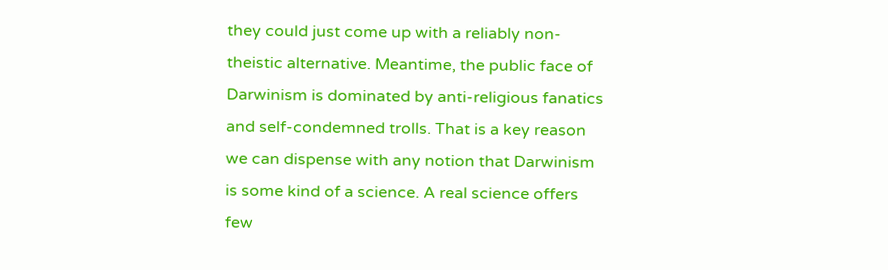they could just come up with a reliably non-theistic alternative. Meantime, the public face of Darwinism is dominated by anti-religious fanatics and self-condemned trolls. That is a key reason we can dispense with any notion that Darwinism is some kind of a science. A real science offers few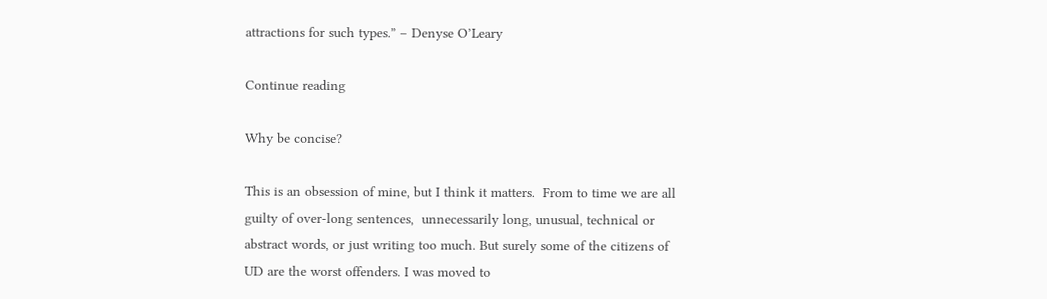attractions for such types.” – Denyse O’Leary

Continue reading

Why be concise?

This is an obsession of mine, but I think it matters.  From to time we are all guilty of over-long sentences,  unnecessarily long, unusual, technical or abstract words, or just writing too much. But surely some of the citizens of UD are the worst offenders. I was moved to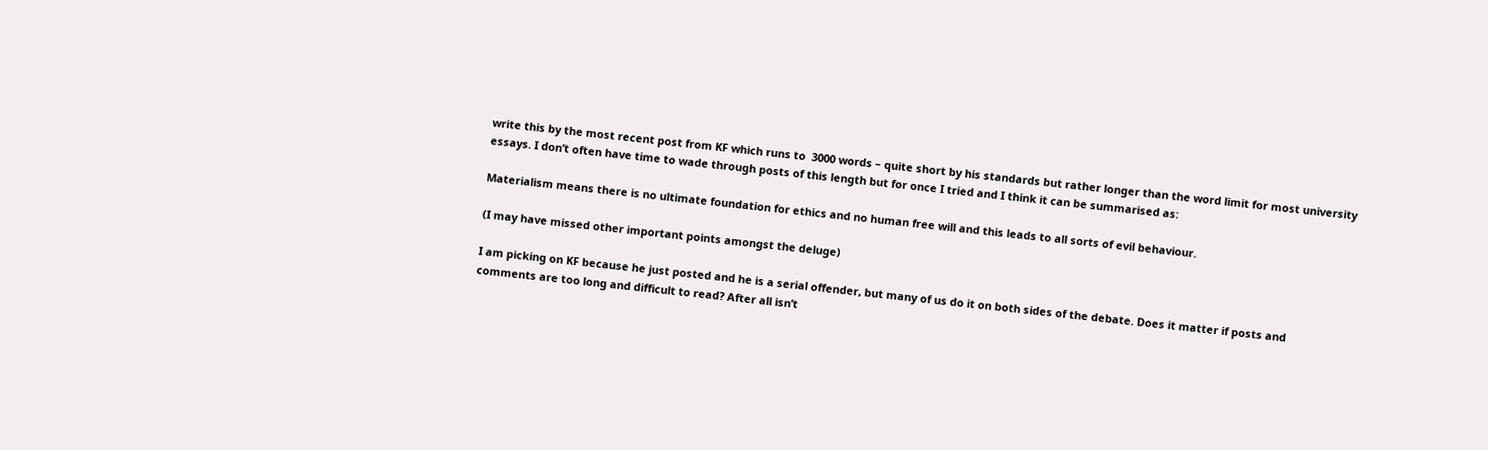write this by the most recent post from KF which runs to  3000 words – quite short by his standards but rather longer than the word limit for most university essays. I don’t often have time to wade through posts of this length but for once I tried and I think it can be summarised as:

Materialism means there is no ultimate foundation for ethics and no human free will and this leads to all sorts of evil behaviour.

(I may have missed other important points amongst the deluge)

I am picking on KF because he just posted and he is a serial offender, but many of us do it on both sides of the debate. Does it matter if posts and comments are too long and difficult to read? After all isn’t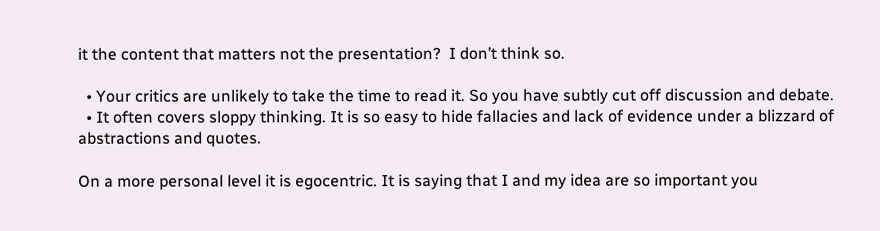it the content that matters not the presentation?  I don’t think so.

  • Your critics are unlikely to take the time to read it. So you have subtly cut off discussion and debate.
  • It often covers sloppy thinking. It is so easy to hide fallacies and lack of evidence under a blizzard of abstractions and quotes.

On a more personal level it is egocentric. It is saying that I and my idea are so important you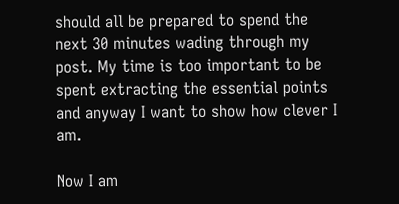should all be prepared to spend the next 30 minutes wading through my post. My time is too important to be spent extracting the essential points and anyway I want to show how clever I am.

Now I am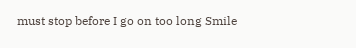must stop before I go on too long Smile